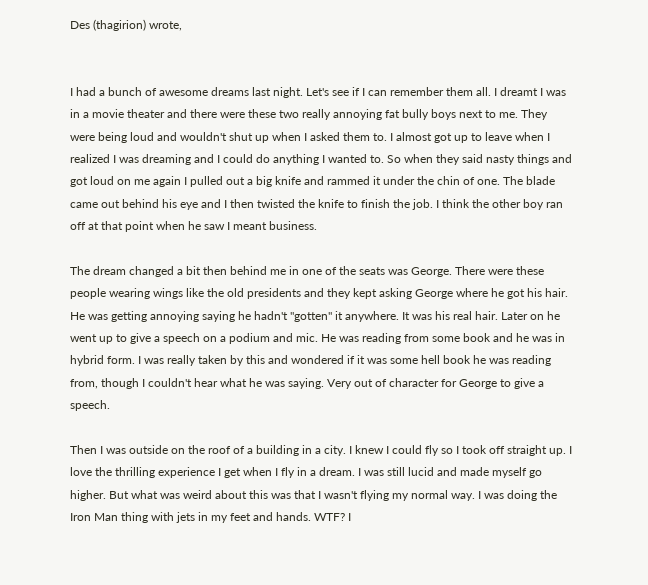Des (thagirion) wrote,


I had a bunch of awesome dreams last night. Let's see if I can remember them all. I dreamt I was in a movie theater and there were these two really annoying fat bully boys next to me. They were being loud and wouldn't shut up when I asked them to. I almost got up to leave when I realized I was dreaming and I could do anything I wanted to. So when they said nasty things and got loud on me again I pulled out a big knife and rammed it under the chin of one. The blade came out behind his eye and I then twisted the knife to finish the job. I think the other boy ran off at that point when he saw I meant business.

The dream changed a bit then behind me in one of the seats was George. There were these people wearing wings like the old presidents and they kept asking George where he got his hair. He was getting annoying saying he hadn't "gotten" it anywhere. It was his real hair. Later on he went up to give a speech on a podium and mic. He was reading from some book and he was in hybrid form. I was really taken by this and wondered if it was some hell book he was reading from, though I couldn't hear what he was saying. Very out of character for George to give a speech.

Then I was outside on the roof of a building in a city. I knew I could fly so I took off straight up. I love the thrilling experience I get when I fly in a dream. I was still lucid and made myself go higher. But what was weird about this was that I wasn't flying my normal way. I was doing the Iron Man thing with jets in my feet and hands. WTF? I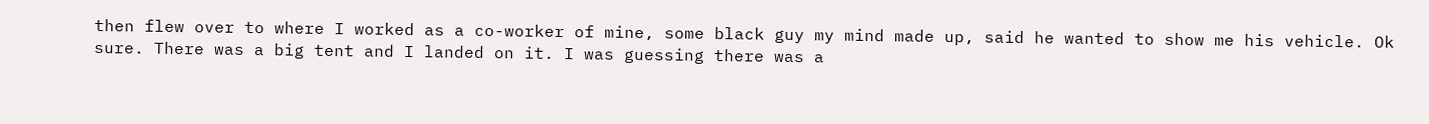then flew over to where I worked as a co-worker of mine, some black guy my mind made up, said he wanted to show me his vehicle. Ok sure. There was a big tent and I landed on it. I was guessing there was a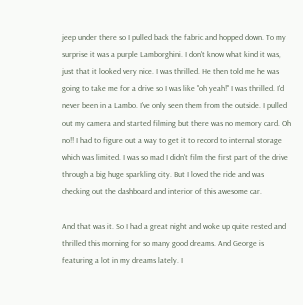jeep under there so I pulled back the fabric and hopped down. To my surprise it was a purple Lamborghini. I don't know what kind it was, just that it looked very nice. I was thrilled. He then told me he was going to take me for a drive so I was like "oh yeah!" I was thrilled. I'd never been in a Lambo. I've only seen them from the outside. I pulled out my camera and started filming but there was no memory card. Oh no!! I had to figure out a way to get it to record to internal storage which was limited. I was so mad I didn't film the first part of the drive through a big huge sparkling city. But I loved the ride and was checking out the dashboard and interior of this awesome car.

And that was it. So I had a great night and woke up quite rested and thrilled this morning for so many good dreams. And George is featuring a lot in my dreams lately. I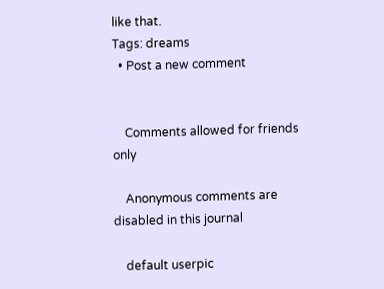like that.
Tags: dreams
  • Post a new comment


    Comments allowed for friends only

    Anonymous comments are disabled in this journal

    default userpic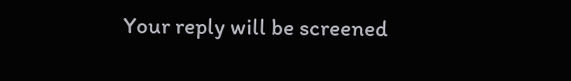Your reply will be screened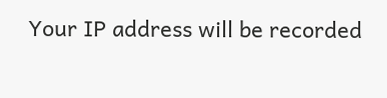Your IP address will be recorded